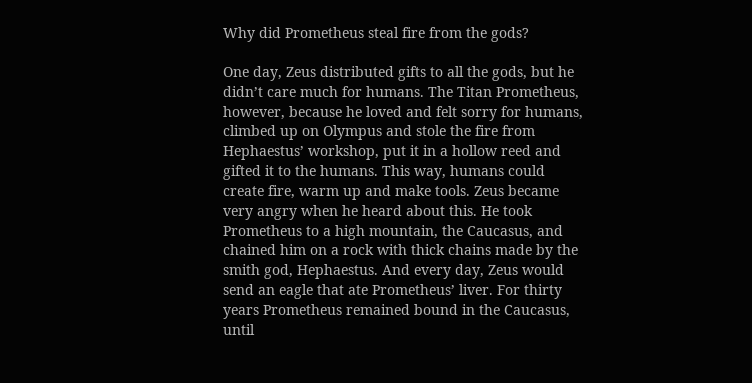Why did Prometheus steal fire from the gods?

One day, Zeus distributed gifts to all the gods, but he didn’t care much for humans. The Titan Prometheus, however, because he loved and felt sorry for humans, climbed up on Olympus and stole the fire from Hephaestus’ workshop, put it in a hollow reed and gifted it to the humans. This way, humans could create fire, warm up and make tools. Zeus became very angry when he heard about this. He took Prometheus to a high mountain, the Caucasus, and chained him on a rock with thick chains made by the smith god, Hephaestus. And every day, Zeus would send an eagle that ate Prometheus’ liver. For thirty years Prometheus remained bound in the Caucasus, until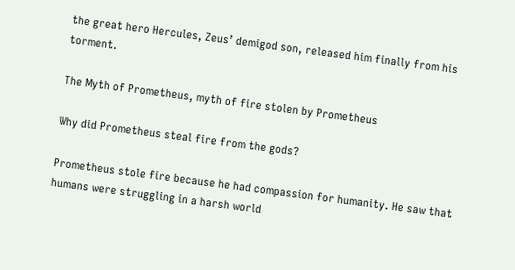the great hero Hercules, Zeus’ demigod son, released him finally from his torment.

The Myth of Prometheus, myth of fire stolen by Prometheus

Why did Prometheus steal fire from the gods?

Prometheus stole fire because he had compassion for humanity. He saw that humans were struggling in a harsh world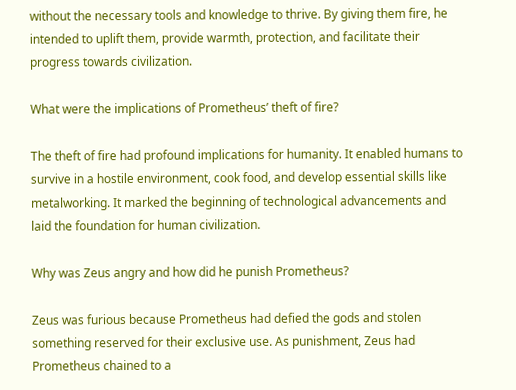without the necessary tools and knowledge to thrive. By giving them fire, he intended to uplift them, provide warmth, protection, and facilitate their progress towards civilization.

What were the implications of Prometheus’ theft of fire?

The theft of fire had profound implications for humanity. It enabled humans to survive in a hostile environment, cook food, and develop essential skills like metalworking. It marked the beginning of technological advancements and laid the foundation for human civilization.

Why was Zeus angry and how did he punish Prometheus?

Zeus was furious because Prometheus had defied the gods and stolen something reserved for their exclusive use. As punishment, Zeus had Prometheus chained to a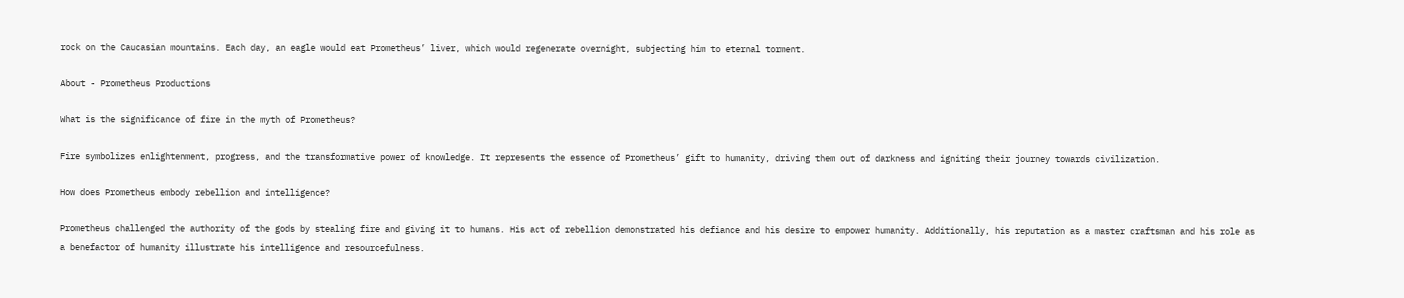rock on the Caucasian mountains. Each day, an eagle would eat Prometheus’ liver, which would regenerate overnight, subjecting him to eternal torment.

About - Prometheus Productions

What is the significance of fire in the myth of Prometheus?

Fire symbolizes enlightenment, progress, and the transformative power of knowledge. It represents the essence of Prometheus’ gift to humanity, driving them out of darkness and igniting their journey towards civilization.

How does Prometheus embody rebellion and intelligence?

Prometheus challenged the authority of the gods by stealing fire and giving it to humans. His act of rebellion demonstrated his defiance and his desire to empower humanity. Additionally, his reputation as a master craftsman and his role as a benefactor of humanity illustrate his intelligence and resourcefulness.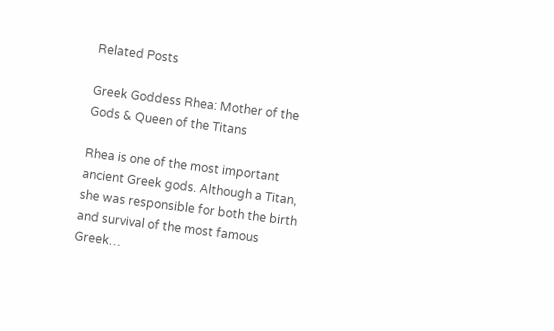Related Posts

Greek Goddess Rhea: Mother of the Gods & Queen of the Titans

Rhea is one of the most important ancient Greek gods. Although a Titan, she was responsible for both the birth and survival of the most famous Greek…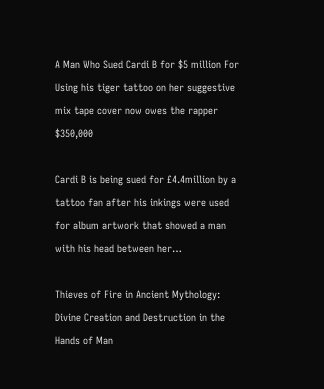A Man Who Sued Cardi B for $5 million For Using his tiger tattoo on her suggestive mix tape cover now owes the rapper $350,000

Cardi B is being sued for £4.4million by a tattoo fan after his inkings were used for album artwork that showed a man with his head between her…

Thieves of Fire in Ancient Mythology: Divine Creation and Destruction in the Hands of Man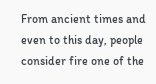From ancient times and even to this day, people consider fire one of the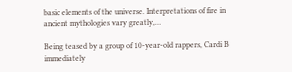basic elements of the universe. Interpretations of fire in ancient mythologies vary greatly,…

Being teased by a group of 10-year-old rappers, Cardi B immediately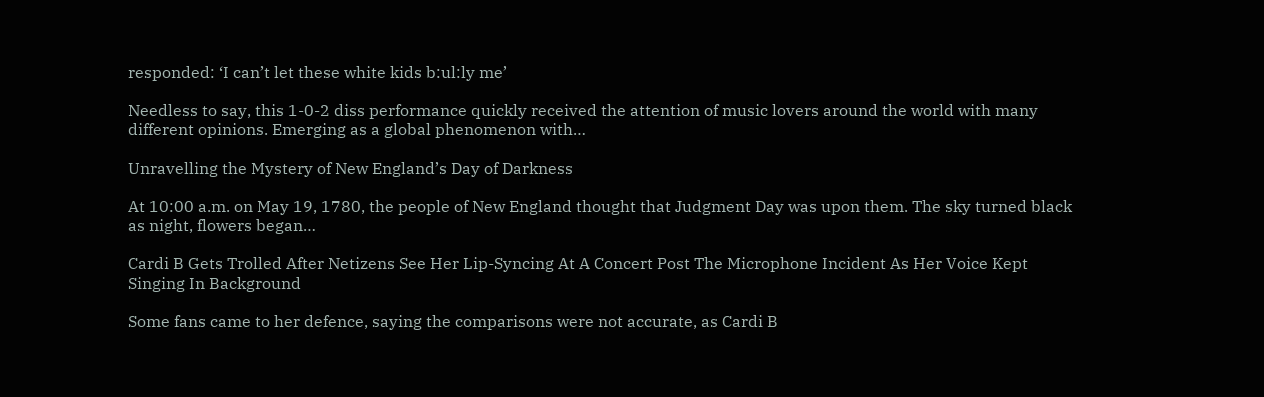responded: ‘I can’t let these white kids b:ul:ly me’

Needless to say, this 1-0-2 diss performance quickly received the attention of music lovers around the world with many different opinions. Emerging as a global phenomenon with…

Unravelling the Mystery of New England’s Day of Darkness

At 10:00 a.m. on May 19, 1780, the people of New England thought that Judgment Day was upon them. The sky turned black as night, flowers began…

Cardi B Gets Trolled After Netizens See Her Lip-Syncing At A Concert Post The Microphone Incident As Her Voice Kept Singing In Background

Some fans came to her defence, saying the comparisons were not accurate, as Cardi B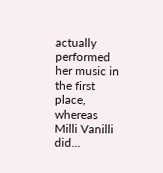actually performed her music in the first place, whereas Milli Vanilli did…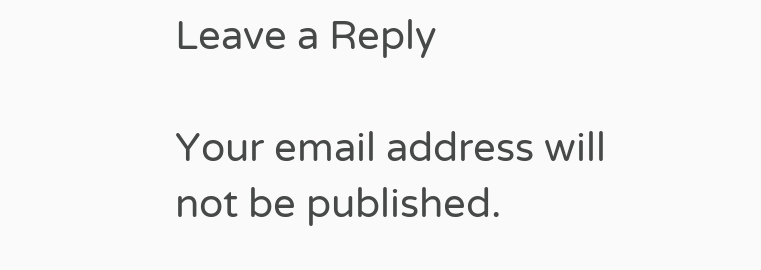Leave a Reply

Your email address will not be published.